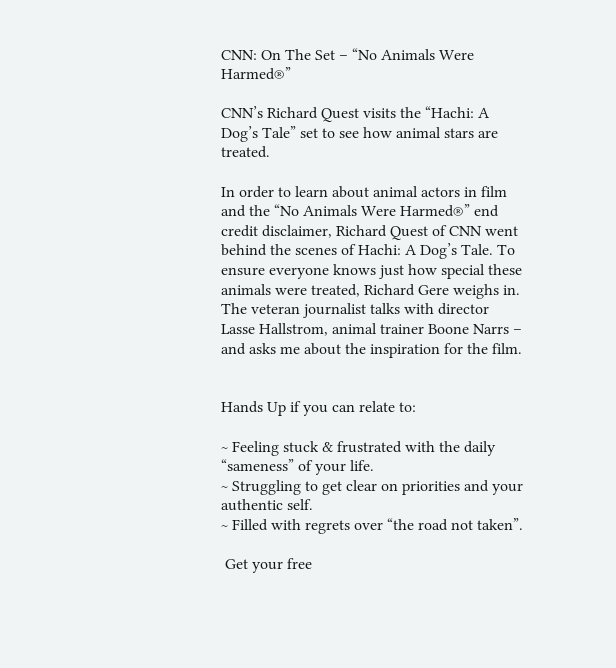CNN: On The Set – “No Animals Were Harmed®”

CNN’s Richard Quest visits the “Hachi: A Dog’s Tale” set to see how animal stars are treated.

In order to learn about animal actors in film and the “No Animals Were Harmed®” end credit disclaimer, Richard Quest of CNN went behind the scenes of Hachi: A Dog’s Tale. To ensure everyone knows just how special these animals were treated, Richard Gere weighs in. The veteran journalist talks with director Lasse Hallstrom, animal trainer Boone Narrs – and asks me about the inspiration for the film.


Hands Up if you can relate to:

~ Feeling stuck & frustrated with the daily “sameness” of your life.
~ Struggling to get clear on priorities and your authentic self.
~ Filled with regrets over “the road not taken”.

 Get your free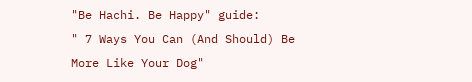"Be Hachi. Be Happy" guide:
" 7 Ways You Can (And Should) Be More Like Your Dog"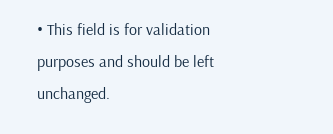• This field is for validation purposes and should be left unchanged.